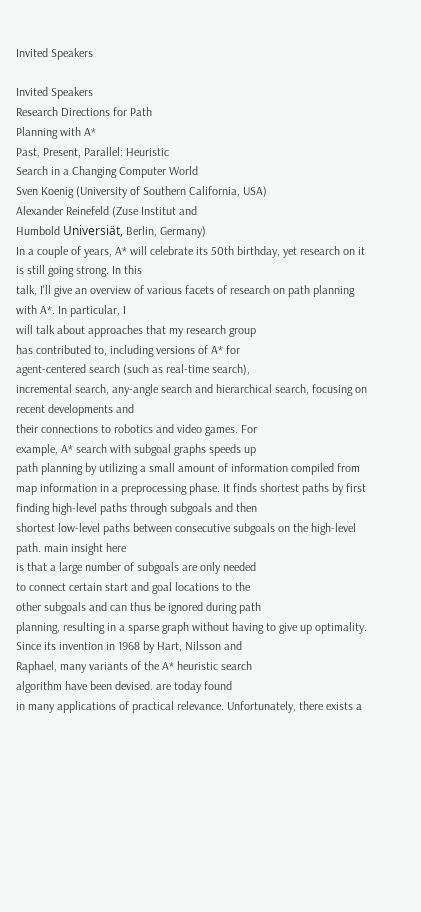Invited Speakers

Invited Speakers
Research Directions for Path
Planning with A*
Past, Present, Parallel: Heuristic
Search in a Changing Computer World
Sven Koenig (University of Southern California, USA)
Alexander Reinefeld (Zuse Institut and
Humbold Universiät, Berlin, Germany)
In a couple of years, A* will celebrate its 50th birthday, yet research on it is still going strong. In this
talk, I'll give an overview of various facets of research on path planning with A*. In particular, I
will talk about approaches that my research group
has contributed to, including versions of A* for
agent-centered search (such as real-time search),
incremental search, any-angle search and hierarchical search, focusing on recent developments and
their connections to robotics and video games. For
example, A* search with subgoal graphs speeds up
path planning by utilizing a small amount of information compiled from map information in a preprocessing phase. It finds shortest paths by first
finding high-level paths through subgoals and then
shortest low-level paths between consecutive subgoals on the high-level path. main insight here
is that a large number of subgoals are only needed
to connect certain start and goal locations to the
other subgoals and can thus be ignored during path
planning, resulting in a sparse graph without having to give up optimality.
Since its invention in 1968 by Hart, Nilsson and
Raphael, many variants of the A* heuristic search
algorithm have been devised. are today found
in many applications of practical relevance. Unfortunately, there exists a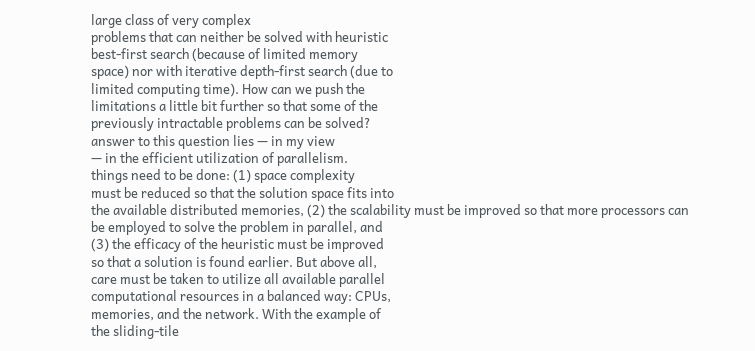large class of very complex
problems that can neither be solved with heuristic
best-first search (because of limited memory
space) nor with iterative depth-first search (due to
limited computing time). How can we push the
limitations a little bit further so that some of the
previously intractable problems can be solved?
answer to this question lies — in my view
— in the efficient utilization of parallelism.
things need to be done: (1) space complexity
must be reduced so that the solution space fits into
the available distributed memories, (2) the scalability must be improved so that more processors can
be employed to solve the problem in parallel, and
(3) the efficacy of the heuristic must be improved
so that a solution is found earlier. But above all,
care must be taken to utilize all available parallel
computational resources in a balanced way: CPUs,
memories, and the network. With the example of
the sliding-tile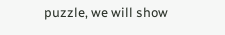puzzle, we will show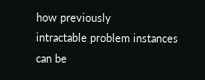how previously
intractable problem instances can be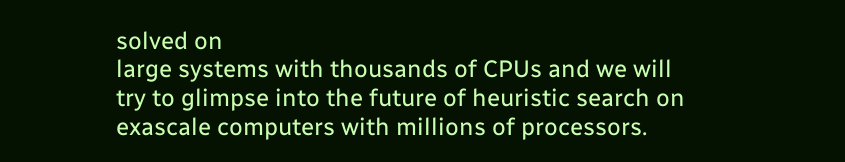solved on
large systems with thousands of CPUs and we will
try to glimpse into the future of heuristic search on
exascale computers with millions of processors.